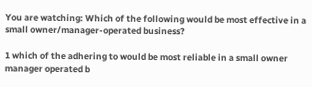You are watching: Which of the following would be most effective in a small owner/manager-operated business?

1 which of the adhering to would be most reliable in a small owner manager operated b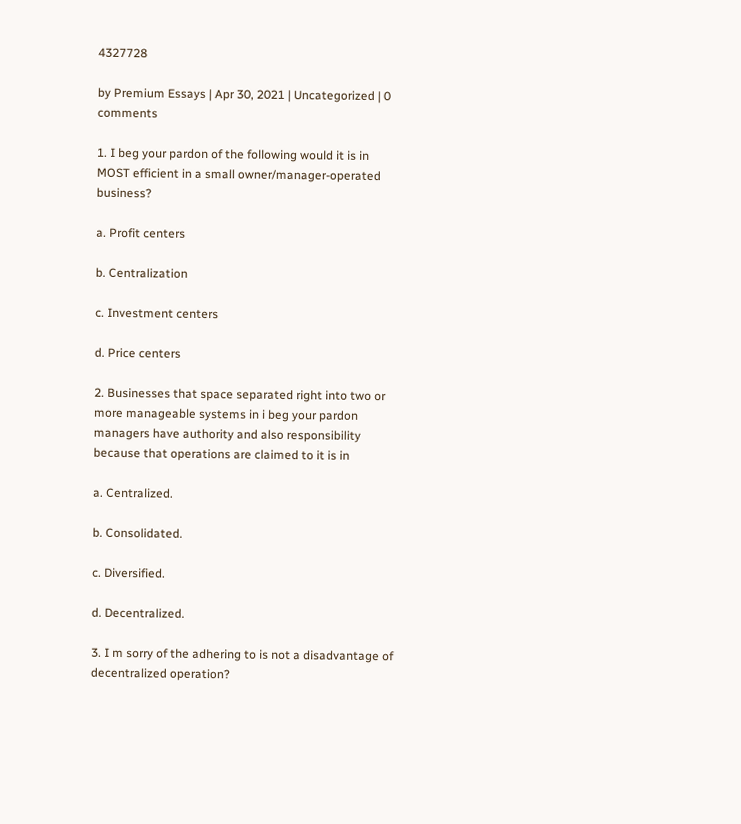4327728

by Premium Essays | Apr 30, 2021 | Uncategorized | 0 comments

1. I beg your pardon of the following would it is in MOST efficient in a small owner/manager-operated business?

a. Profit centers

b. Centralization

c. Investment centers

d. Price centers

2. Businesses that space separated right into two or more manageable systems in i beg your pardon managers have authority and also responsibility because that operations are claimed to it is in

a. Centralized.

b. Consolidated.

c. Diversified.

d. Decentralized.

3. I m sorry of the adhering to is not a disadvantage of decentralized operation?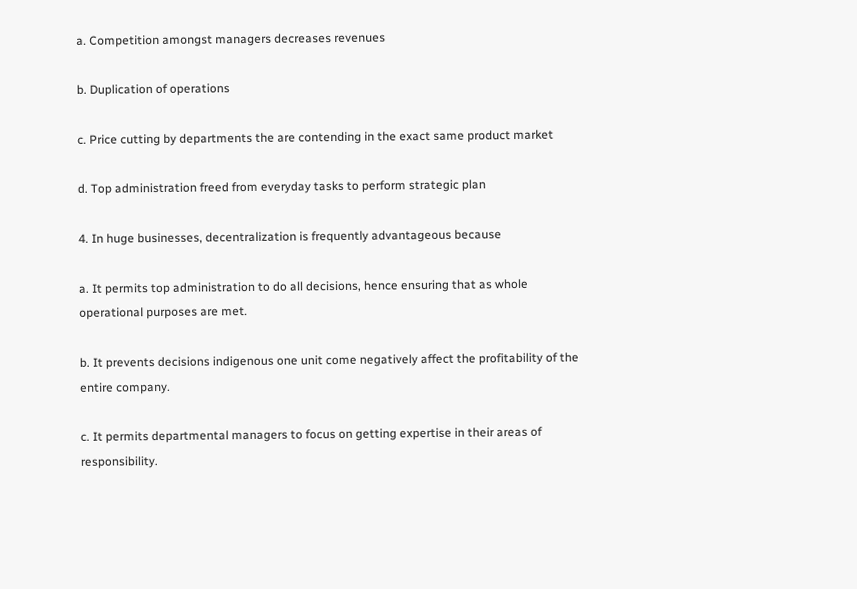a. Competition amongst managers decreases revenues

b. Duplication of operations

c. Price cutting by departments the are contending in the exact same product market

d. Top administration freed from everyday tasks to perform strategic plan

4. In huge businesses, decentralization is frequently advantageous because

a. It permits top administration to do all decisions, hence ensuring that as whole operational purposes are met.

b. It prevents decisions indigenous one unit come negatively affect the profitability of the entire company.

c. It permits departmental managers to focus on getting expertise in their areas of responsibility.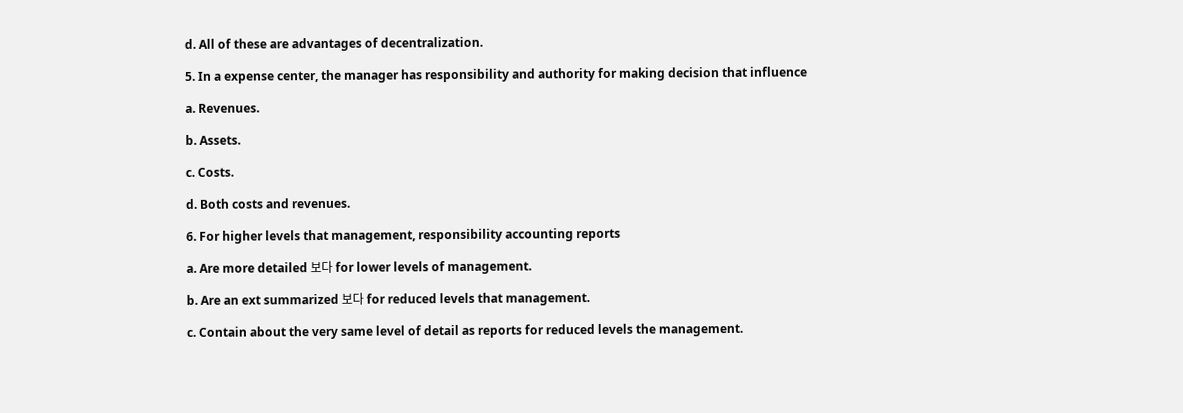d. All of these are advantages of decentralization.

5. In a expense center, the manager has responsibility and authority for making decision that influence

a. Revenues.

b. Assets.

c. Costs.

d. Both costs and revenues.

6. For higher levels that management, responsibility accounting reports

a. Are more detailed 보다 for lower levels of management.

b. Are an ext summarized 보다 for reduced levels that management.

c. Contain about the very same level of detail as reports for reduced levels the management.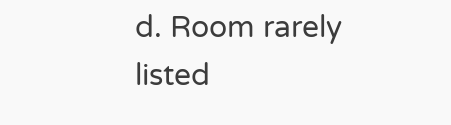d. Room rarely listed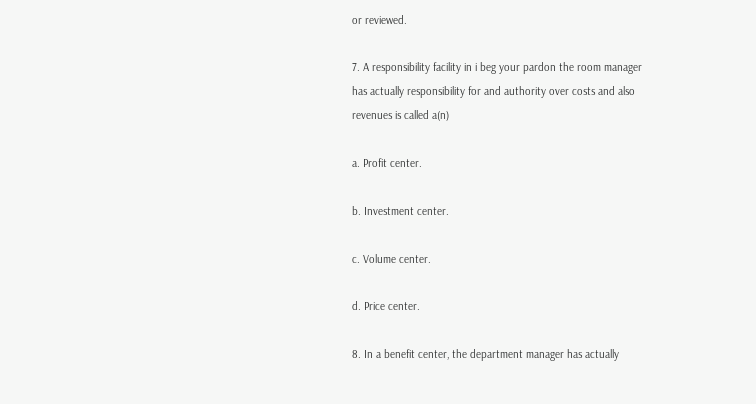or reviewed.

7. A responsibility facility in i beg your pardon the room manager has actually responsibility for and authority over costs and also revenues is called a(n)

a. Profit center.

b. Investment center.

c. Volume center.

d. Price center.

8. In a benefit center, the department manager has actually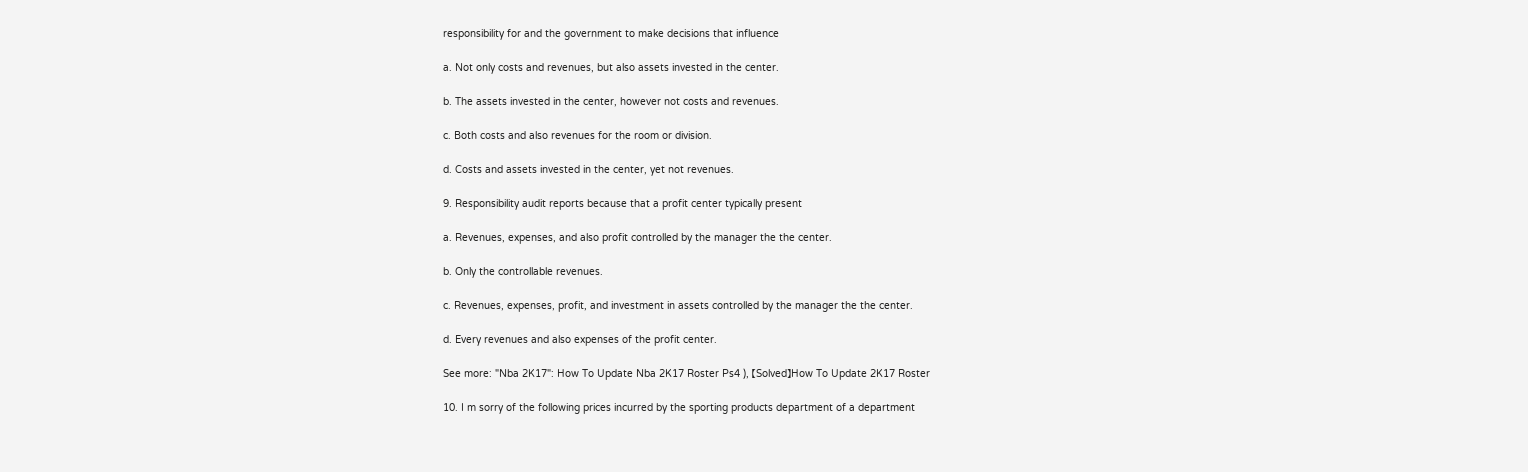responsibility for and the government to make decisions that influence

a. Not only costs and revenues, but also assets invested in the center.

b. The assets invested in the center, however not costs and revenues.

c. Both costs and also revenues for the room or division.

d. Costs and assets invested in the center, yet not revenues.

9. Responsibility audit reports because that a profit center typically present

a. Revenues, expenses, and also profit controlled by the manager the the center.

b. Only the controllable revenues.

c. Revenues, expenses, profit, and investment in assets controlled by the manager the the center.

d. Every revenues and also expenses of the profit center.

See more: "Nba 2K17": How To Update Nba 2K17 Roster Ps4 ), 【Solved】How To Update 2K17 Roster

10. I m sorry of the following prices incurred by the sporting products department of a department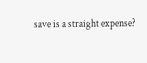save is a straight expense?